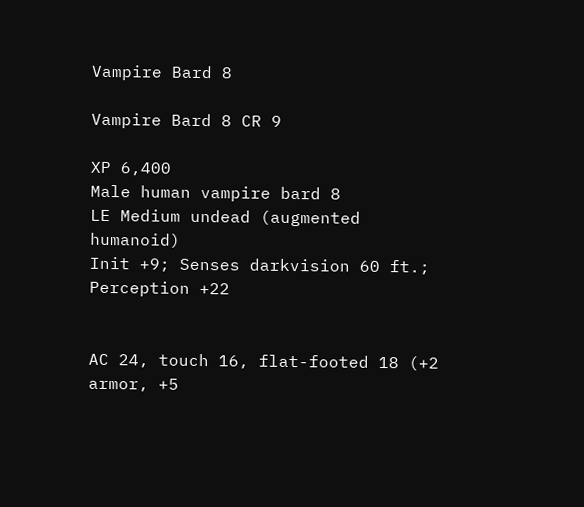Vampire Bard 8

Vampire Bard 8 CR 9

XP 6,400
Male human vampire bard 8
LE Medium undead (augmented humanoid)
Init +9; Senses darkvision 60 ft.; Perception +22


AC 24, touch 16, flat-footed 18 (+2 armor, +5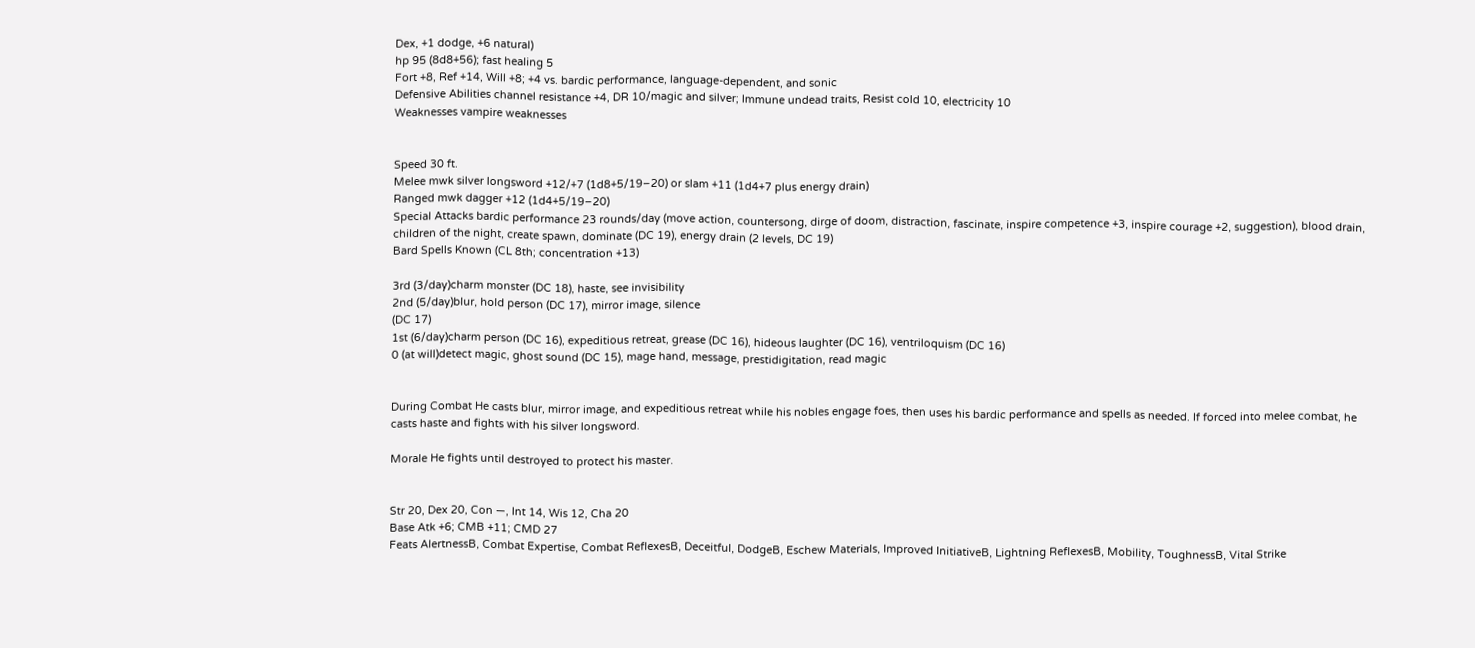Dex, +1 dodge, +6 natural)
hp 95 (8d8+56); fast healing 5
Fort +8, Ref +14, Will +8; +4 vs. bardic performance, language-dependent, and sonic
Defensive Abilities channel resistance +4, DR 10/magic and silver; Immune undead traits, Resist cold 10, electricity 10
Weaknesses vampire weaknesses


Speed 30 ft.
Melee mwk silver longsword +12/+7 (1d8+5/19–20) or slam +11 (1d4+7 plus energy drain)
Ranged mwk dagger +12 (1d4+5/19–20)
Special Attacks bardic performance 23 rounds/day (move action, countersong, dirge of doom, distraction, fascinate, inspire competence +3, inspire courage +2, suggestion), blood drain, children of the night, create spawn, dominate (DC 19), energy drain (2 levels, DC 19)
Bard Spells Known (CL 8th; concentration +13)

3rd (3/day)charm monster (DC 18), haste, see invisibility
2nd (5/day)blur, hold person (DC 17), mirror image, silence
(DC 17)
1st (6/day)charm person (DC 16), expeditious retreat, grease (DC 16), hideous laughter (DC 16), ventriloquism (DC 16)
0 (at will)detect magic, ghost sound (DC 15), mage hand, message, prestidigitation, read magic


During Combat He casts blur, mirror image, and expeditious retreat while his nobles engage foes, then uses his bardic performance and spells as needed. If forced into melee combat, he casts haste and fights with his silver longsword.

Morale He fights until destroyed to protect his master.


Str 20, Dex 20, Con —, Int 14, Wis 12, Cha 20
Base Atk +6; CMB +11; CMD 27
Feats AlertnessB, Combat Expertise, Combat ReflexesB, Deceitful, DodgeB, Eschew Materials, Improved InitiativeB, Lightning ReflexesB, Mobility, ToughnessB, Vital Strike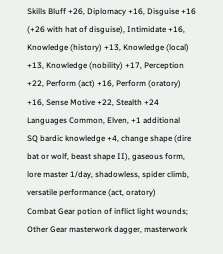Skills Bluff +26, Diplomacy +16, Disguise +16 (+26 with hat of disguise), Intimidate +16, Knowledge (history) +13, Knowledge (local) +13, Knowledge (nobility) +17, Perception +22, Perform (act) +16, Perform (oratory) +16, Sense Motive +22, Stealth +24
Languages Common, Elven, +1 additional
SQ bardic knowledge +4, change shape (dire bat or wolf, beast shape II), gaseous form, lore master 1/day, shadowless, spider climb, versatile performance (act, oratory)
Combat Gear potion of inflict light wounds; Other Gear masterwork dagger, masterwork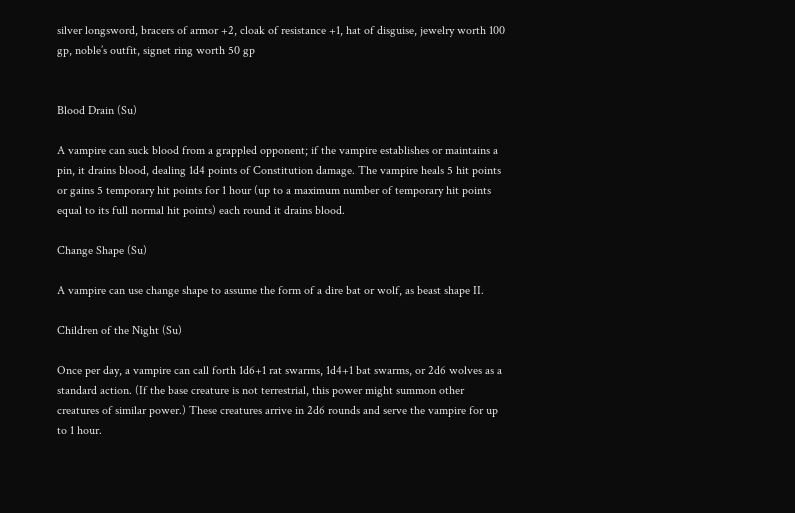silver longsword, bracers of armor +2, cloak of resistance +1, hat of disguise, jewelry worth 100 gp, noble’s outfit, signet ring worth 50 gp


Blood Drain (Su)

A vampire can suck blood from a grappled opponent; if the vampire establishes or maintains a pin, it drains blood, dealing 1d4 points of Constitution damage. The vampire heals 5 hit points or gains 5 temporary hit points for 1 hour (up to a maximum number of temporary hit points equal to its full normal hit points) each round it drains blood.

Change Shape (Su)

A vampire can use change shape to assume the form of a dire bat or wolf, as beast shape II.

Children of the Night (Su)

Once per day, a vampire can call forth 1d6+1 rat swarms, 1d4+1 bat swarms, or 2d6 wolves as a standard action. (If the base creature is not terrestrial, this power might summon other creatures of similar power.) These creatures arrive in 2d6 rounds and serve the vampire for up to 1 hour.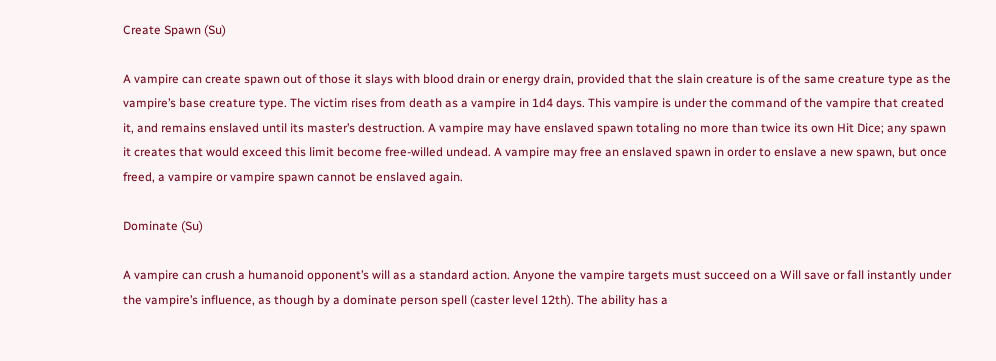Create Spawn (Su)

A vampire can create spawn out of those it slays with blood drain or energy drain, provided that the slain creature is of the same creature type as the vampire’s base creature type. The victim rises from death as a vampire in 1d4 days. This vampire is under the command of the vampire that created it, and remains enslaved until its master’s destruction. A vampire may have enslaved spawn totaling no more than twice its own Hit Dice; any spawn it creates that would exceed this limit become free-willed undead. A vampire may free an enslaved spawn in order to enslave a new spawn, but once freed, a vampire or vampire spawn cannot be enslaved again.

Dominate (Su)

A vampire can crush a humanoid opponent’s will as a standard action. Anyone the vampire targets must succeed on a Will save or fall instantly under the vampire’s influence, as though by a dominate person spell (caster level 12th). The ability has a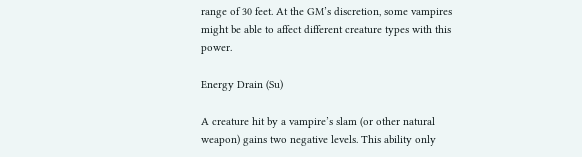range of 30 feet. At the GM’s discretion, some vampires might be able to affect different creature types with this power.

Energy Drain (Su)

A creature hit by a vampire’s slam (or other natural weapon) gains two negative levels. This ability only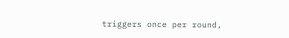triggers once per round,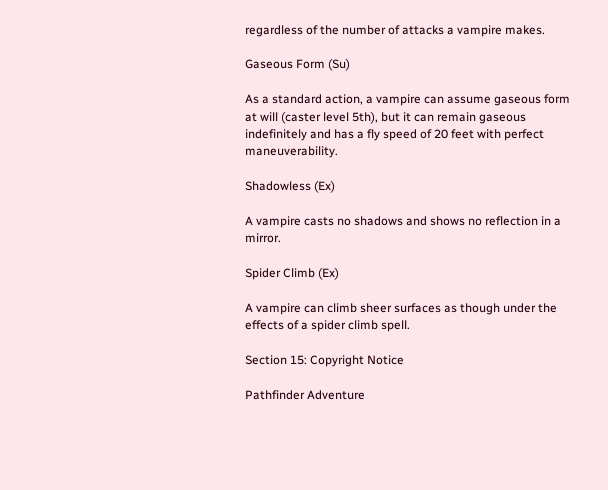regardless of the number of attacks a vampire makes.

Gaseous Form (Su)

As a standard action, a vampire can assume gaseous form at will (caster level 5th), but it can remain gaseous indefinitely and has a fly speed of 20 feet with perfect maneuverability.

Shadowless (Ex)

A vampire casts no shadows and shows no reflection in a mirror.

Spider Climb (Ex)

A vampire can climb sheer surfaces as though under the effects of a spider climb spell.

Section 15: Copyright Notice

Pathfinder Adventure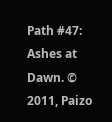Path #47: Ashes at Dawn. © 2011, Paizo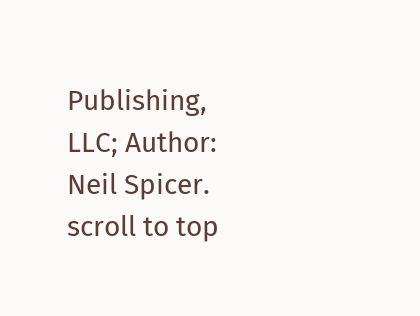Publishing, LLC; Author: Neil Spicer.
scroll to top